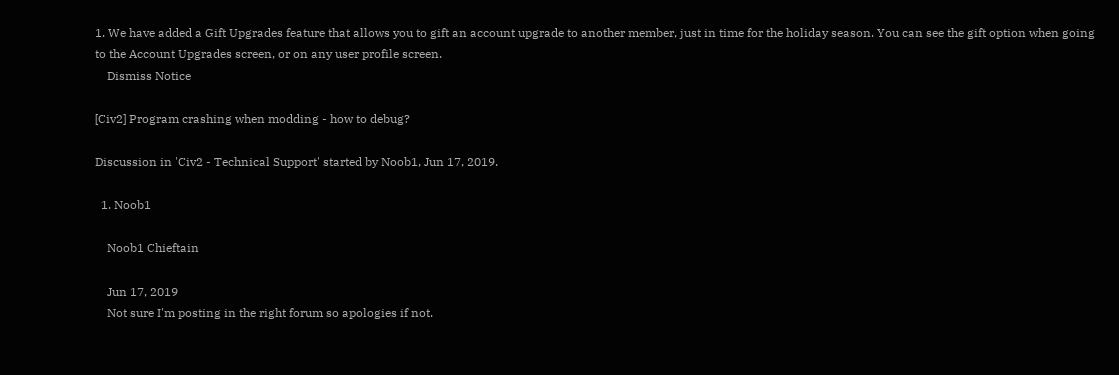1. We have added a Gift Upgrades feature that allows you to gift an account upgrade to another member, just in time for the holiday season. You can see the gift option when going to the Account Upgrades screen, or on any user profile screen.
    Dismiss Notice

[Civ2] Program crashing when modding - how to debug?

Discussion in 'Civ2 - Technical Support' started by Noob1, Jun 17, 2019.

  1. Noob1

    Noob1 Chieftain

    Jun 17, 2019
    Not sure I'm posting in the right forum so apologies if not.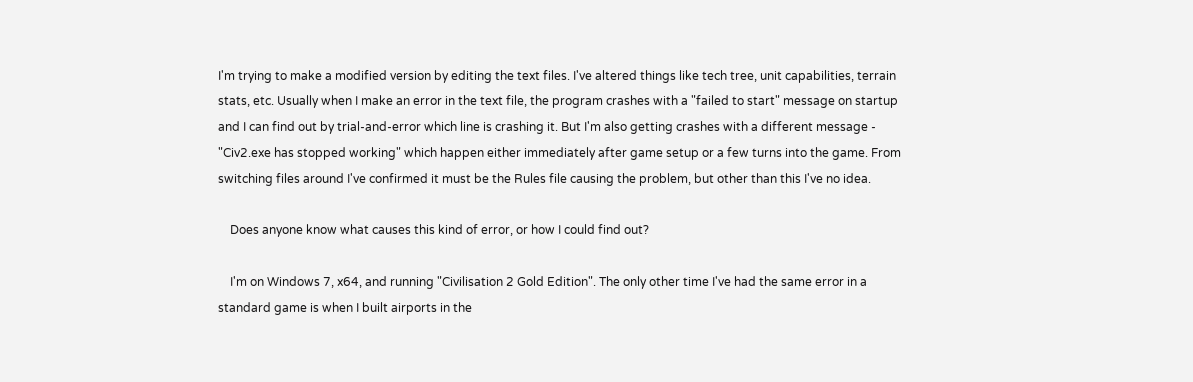I'm trying to make a modified version by editing the text files. I've altered things like tech tree, unit capabilities, terrain stats, etc. Usually when I make an error in the text file, the program crashes with a "failed to start" message on startup and I can find out by trial-and-error which line is crashing it. But I'm also getting crashes with a different message - "Civ2.exe has stopped working" which happen either immediately after game setup or a few turns into the game. From switching files around I've confirmed it must be the Rules file causing the problem, but other than this I've no idea.

    Does anyone know what causes this kind of error, or how I could find out?

    I'm on Windows 7, x64, and running "Civilisation 2 Gold Edition". The only other time I've had the same error in a standard game is when I built airports in the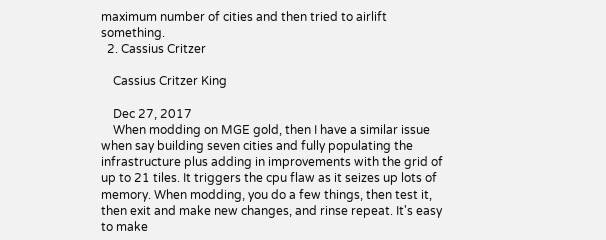maximum number of cities and then tried to airlift something.
  2. Cassius Critzer

    Cassius Critzer King

    Dec 27, 2017
    When modding on MGE gold, then I have a similar issue when say building seven cities and fully populating the infrastructure plus adding in improvements with the grid of up to 21 tiles. It triggers the cpu flaw as it seizes up lots of memory. When modding, you do a few things, then test it, then exit and make new changes, and rinse repeat. It's easy to make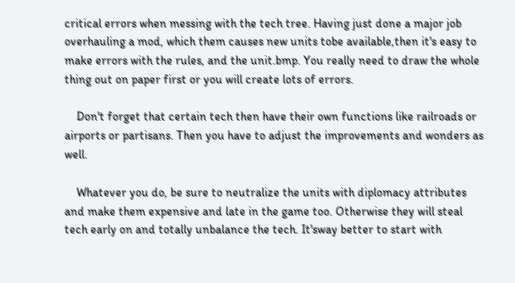critical errors when messing with the tech tree. Having just done a major job overhauling a mod, which them causes new units tobe available,then it's easy to make errors with the rules, and the unit.bmp. You really need to draw the whole thing out on paper first or you will create lots of errors.

    Don't forget that certain tech then have their own functions like railroads or airports or partisans. Then you have to adjust the improvements and wonders as well.

    Whatever you do, be sure to neutralize the units with diplomacy attributes and make them expensive and late in the game too. Otherwise they will steal tech early on and totally unbalance the tech. It'sway better to start with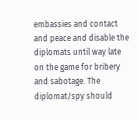embassies and contact and peace and disable the diplomats until way late on the game for bribery and sabotage. The diplomat/spy should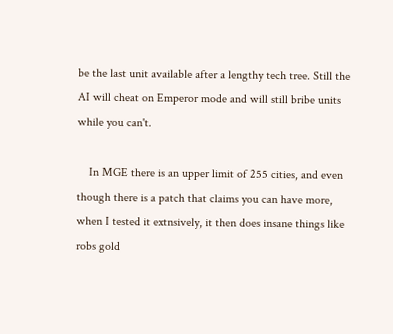be the last unit available after a lengthy tech tree. Still the AI will cheat on Emperor mode and will still bribe units while you can't.

    In MGE there is an upper limit of 255 cities, and even though there is a patch that claims you can have more, when I tested it extnsively, it then does insane things like robs gold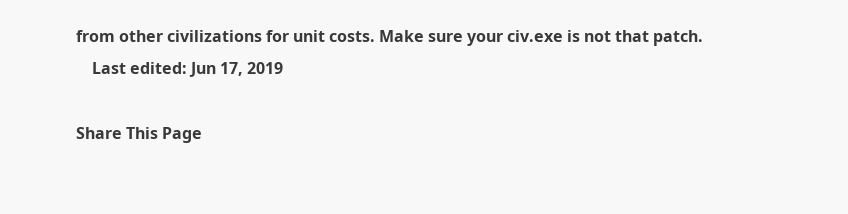from other civilizations for unit costs. Make sure your civ.exe is not that patch.
    Last edited: Jun 17, 2019

Share This Page